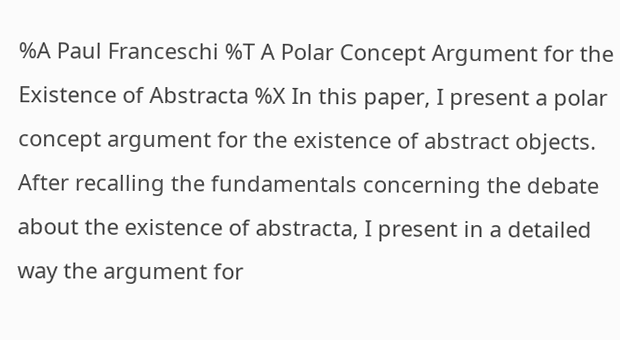%A Paul Franceschi %T A Polar Concept Argument for the Existence of Abstracta %X In this paper, I present a polar concept argument for the existence of abstract objects. After recalling the fundamentals concerning the debate about the existence of abstracta, I present in a detailed way the argument for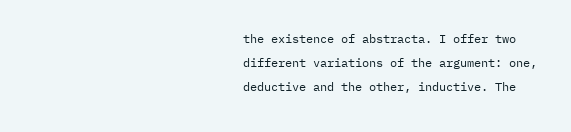the existence of abstracta. I offer two different variations of the argument: one, deductive and the other, inductive. The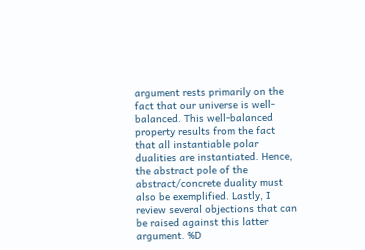argument rests primarily on the fact that our universe is well-balanced. This well-balanced property results from the fact that all instantiable polar dualities are instantiated. Hence, the abstract pole of the abstract/concrete duality must also be exemplified. Lastly, I review several objections that can be raised against this latter argument. %D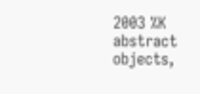2003 %K abstract objects,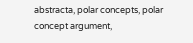abstracta, polar concepts, polar concept argument,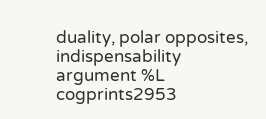duality, polar opposites, indispensability argument %L cogprints2953